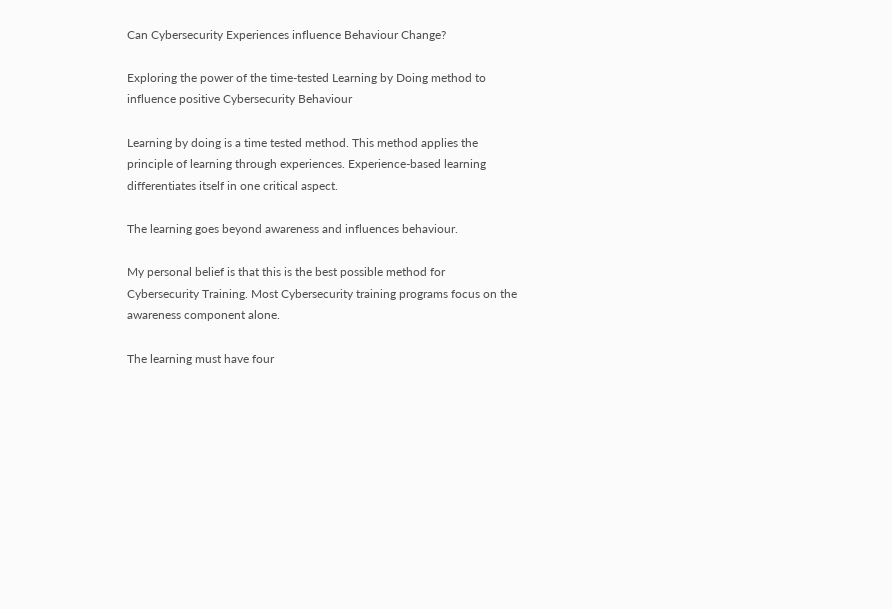Can Cybersecurity Experiences influence Behaviour Change?

Exploring the power of the time-tested Learning by Doing method to influence positive Cybersecurity Behaviour

Learning by doing is a time tested method. This method applies the principle of learning through experiences. Experience-based learning differentiates itself in one critical aspect.

The learning goes beyond awareness and influences behaviour.

My personal belief is that this is the best possible method for Cybersecurity Training. Most Cybersecurity training programs focus on the awareness component alone.

The learning must have four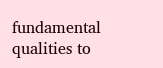fundamental qualities to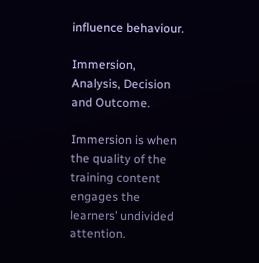influence behaviour.

Immersion, Analysis, Decision and Outcome.

Immersion is when the quality of the training content engages the learners’ undivided attention.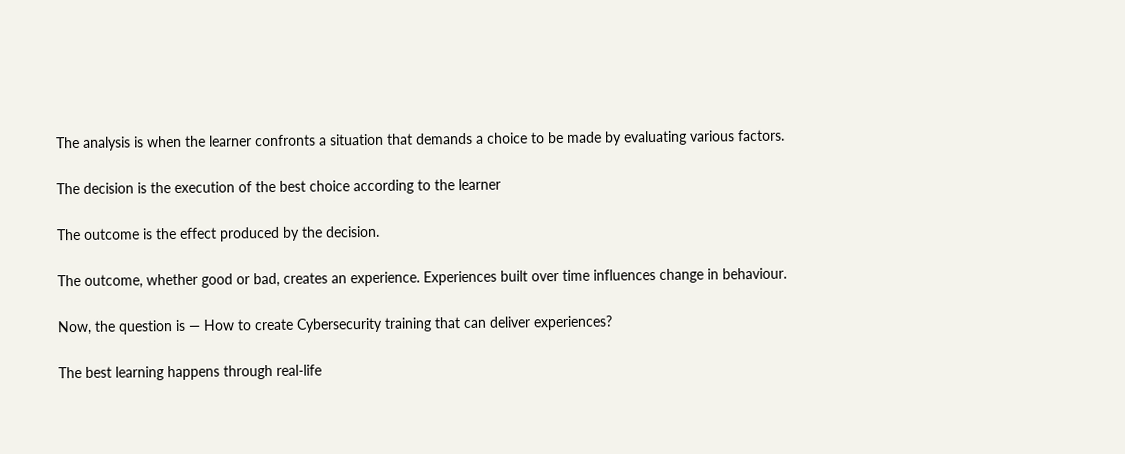The analysis is when the learner confronts a situation that demands a choice to be made by evaluating various factors.

The decision is the execution of the best choice according to the learner

The outcome is the effect produced by the decision.

The outcome, whether good or bad, creates an experience. Experiences built over time influences change in behaviour.

Now, the question is — How to create Cybersecurity training that can deliver experiences?

The best learning happens through real-life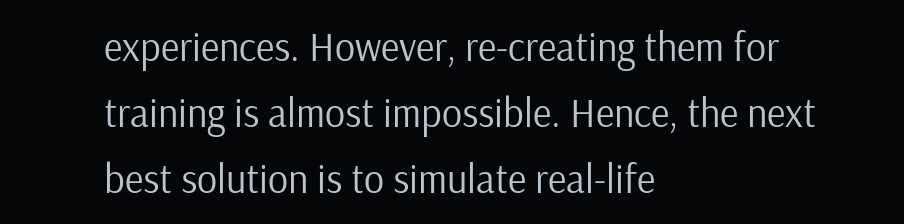experiences. However, re-creating them for training is almost impossible. Hence, the next best solution is to simulate real-life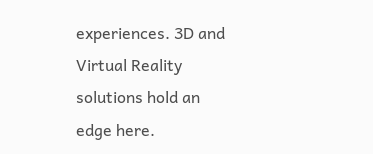experiences. 3D and Virtual Reality solutions hold an edge here.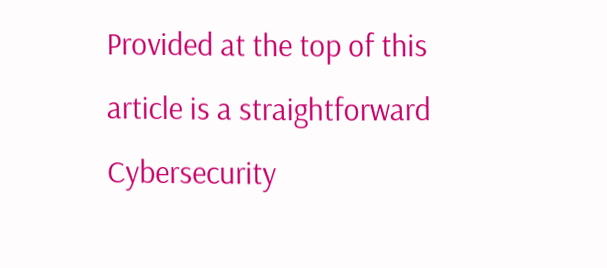Provided at the top of this article is a straightforward Cybersecurity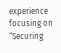experience focusing on “Securing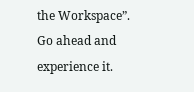the Workspace”. Go ahead and experience it.